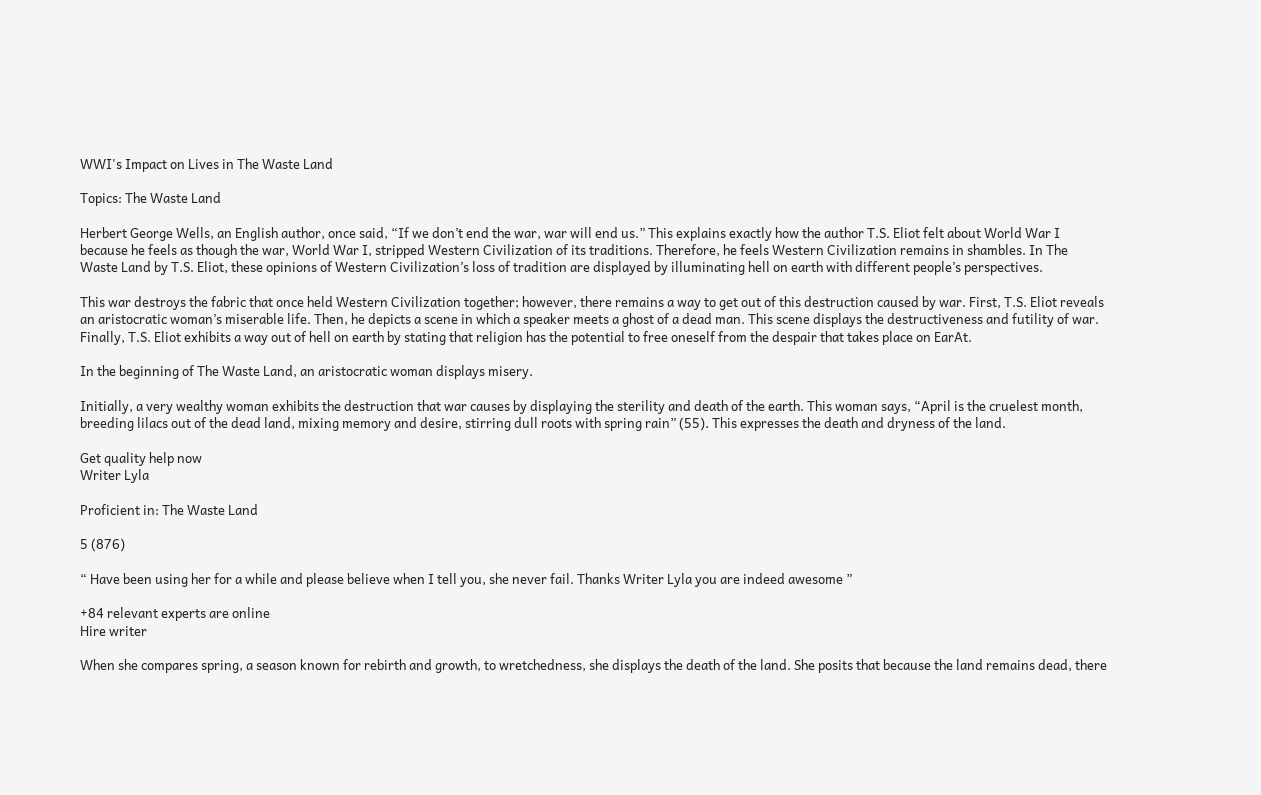WWI's Impact on Lives in The Waste Land

Topics: The Waste Land

Herbert George Wells, an English author, once said, “If we don’t end the war, war will end us.” This explains exactly how the author T.S. Eliot felt about World War I because he feels as though the war, World War I, stripped Western Civilization of its traditions. Therefore, he feels Western Civilization remains in shambles. In The Waste Land by T.S. Eliot, these opinions of Western Civilization’s loss of tradition are displayed by illuminating hell on earth with different people’s perspectives.

This war destroys the fabric that once held Western Civilization together; however, there remains a way to get out of this destruction caused by war. First, T.S. Eliot reveals an aristocratic woman’s miserable life. Then, he depicts a scene in which a speaker meets a ghost of a dead man. This scene displays the destructiveness and futility of war. Finally, T.S. Eliot exhibits a way out of hell on earth by stating that religion has the potential to free oneself from the despair that takes place on EarAt.

In the beginning of The Waste Land, an aristocratic woman displays misery.

Initially, a very wealthy woman exhibits the destruction that war causes by displaying the sterility and death of the earth. This woman says, “April is the cruelest month, breeding lilacs out of the dead land, mixing memory and desire, stirring dull roots with spring rain” (55). This expresses the death and dryness of the land.

Get quality help now
Writer Lyla

Proficient in: The Waste Land

5 (876)

“ Have been using her for a while and please believe when I tell you, she never fail. Thanks Writer Lyla you are indeed awesome ”

+84 relevant experts are online
Hire writer

When she compares spring, a season known for rebirth and growth, to wretchedness, she displays the death of the land. She posits that because the land remains dead, there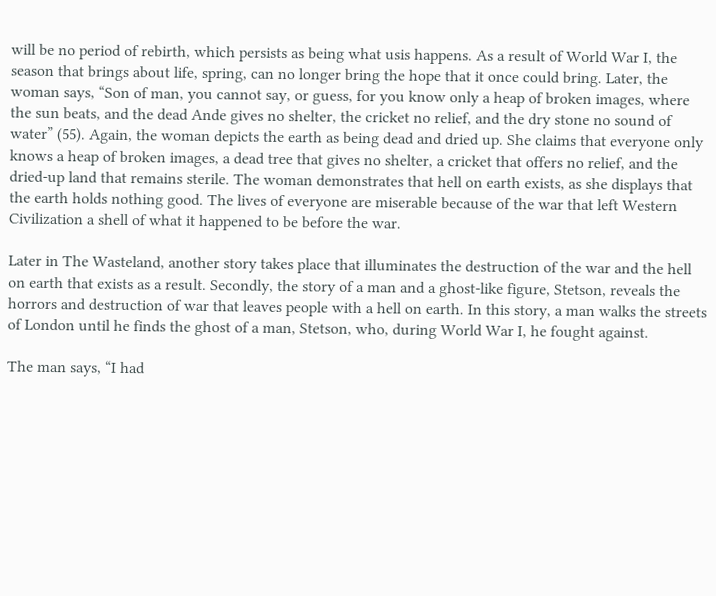will be no period of rebirth, which persists as being what usis happens. As a result of World War I, the season that brings about life, spring, can no longer bring the hope that it once could bring. Later, the woman says, “Son of man, you cannot say, or guess, for you know only a heap of broken images, where the sun beats, and the dead Ande gives no shelter, the cricket no relief, and the dry stone no sound of water” (55). Again, the woman depicts the earth as being dead and dried up. She claims that everyone only knows a heap of broken images, a dead tree that gives no shelter, a cricket that offers no relief, and the dried-up land that remains sterile. The woman demonstrates that hell on earth exists, as she displays that the earth holds nothing good. The lives of everyone are miserable because of the war that left Western Civilization a shell of what it happened to be before the war.

Later in The Wasteland, another story takes place that illuminates the destruction of the war and the hell on earth that exists as a result. Secondly, the story of a man and a ghost-like figure, Stetson, reveals the horrors and destruction of war that leaves people with a hell on earth. In this story, a man walks the streets of London until he finds the ghost of a man, Stetson, who, during World War I, he fought against.

The man says, “I had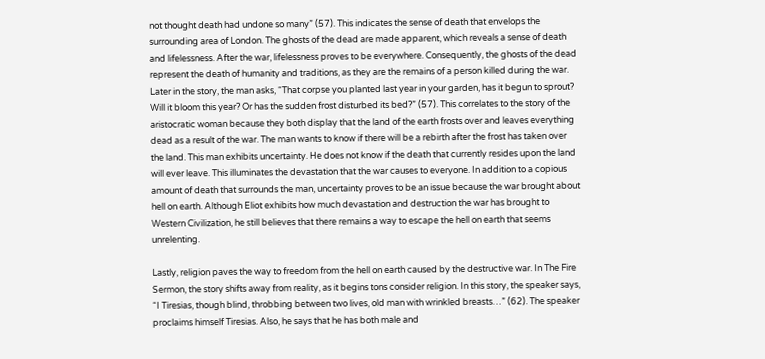not thought death had undone so many” (57). This indicates the sense of death that envelops the surrounding area of London. The ghosts of the dead are made apparent, which reveals a sense of death and lifelessness. After the war, lifelessness proves to be everywhere. Consequently, the ghosts of the dead represent the death of humanity and traditions, as they are the remains of a person killed during the war. Later in the story, the man asks, “That corpse you planted last year in your garden, has it begun to sprout? Will it bloom this year? Or has the sudden frost disturbed its bed?” (57). This correlates to the story of the aristocratic woman because they both display that the land of the earth frosts over and leaves everything dead as a result of the war. The man wants to know if there will be a rebirth after the frost has taken over the land. This man exhibits uncertainty. He does not know if the death that currently resides upon the land will ever leave. This illuminates the devastation that the war causes to everyone. In addition to a copious amount of death that surrounds the man, uncertainty proves to be an issue because the war brought about hell on earth. Although Eliot exhibits how much devastation and destruction the war has brought to Western Civilization, he still believes that there remains a way to escape the hell on earth that seems unrelenting.

Lastly, religion paves the way to freedom from the hell on earth caused by the destructive war. In The Fire Sermon, the story shifts away from reality, as it begins tons consider religion. In this story, the speaker says, “I Tiresias, though blind, throbbing between two lives, old man with wrinkled breasts…” (62). The speaker proclaims himself Tiresias. Also, he says that he has both male and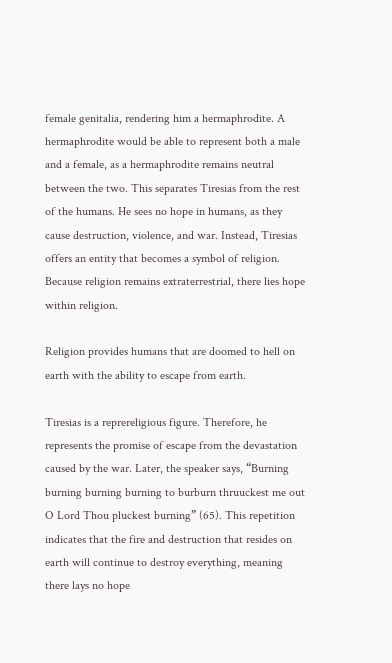female genitalia, rendering him a hermaphrodite. A hermaphrodite would be able to represent both a male and a female, as a hermaphrodite remains neutral between the two. This separates Tiresias from the rest of the humans. He sees no hope in humans, as they cause destruction, violence, and war. Instead, Tiresias offers an entity that becomes a symbol of religion. Because religion remains extraterrestrial, there lies hope within religion.

Religion provides humans that are doomed to hell on earth with the ability to escape from earth.

Tiresias is a reprereligious figure. Therefore, he represents the promise of escape from the devastation caused by the war. Later, the speaker says, “Burning burning burning burning to burburn thruuckest me out O Lord Thou pluckest burning” (65). This repetition indicates that the fire and destruction that resides on earth will continue to destroy everything, meaning there lays no hope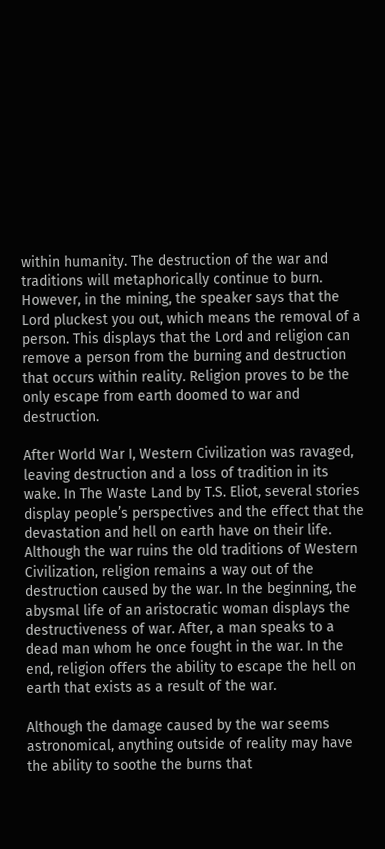within humanity. The destruction of the war and traditions will metaphorically continue to burn. However, in the mining, the speaker says that the Lord pluckest you out, which means the removal of a person. This displays that the Lord and religion can remove a person from the burning and destruction that occurs within reality. Religion proves to be the only escape from earth doomed to war and destruction.

After World War I, Western Civilization was ravaged, leaving destruction and a loss of tradition in its wake. In The Waste Land by T.S. Eliot, several stories display people’s perspectives and the effect that the devastation and hell on earth have on their life. Although the war ruins the old traditions of Western Civilization, religion remains a way out of the destruction caused by the war. In the beginning, the abysmal life of an aristocratic woman displays the destructiveness of war. After, a man speaks to a dead man whom he once fought in the war. In the end, religion offers the ability to escape the hell on earth that exists as a result of the war.

Although the damage caused by the war seems astronomical, anything outside of reality may have the ability to soothe the burns that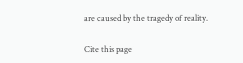are caused by the tragedy of reality.

Cite this page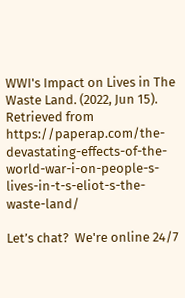WWI's Impact on Lives in The Waste Land. (2022, Jun 15). Retrieved from https://paperap.com/the-devastating-effects-of-the-world-war-i-on-people-s-lives-in-t-s-eliot-s-the-waste-land/

Let’s chat?  We're online 24/7